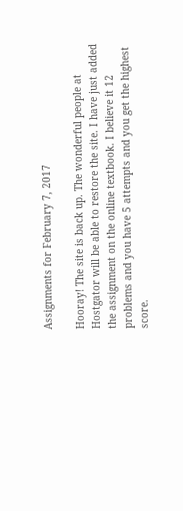Assignments for February 7, 2017

Hooray! The site is back up. The wonderful people at Hostgator will be able to restore the site. I have just added the assignment on the online textbook. I believe it 12 problems and you have 5 attempts and you get the highest score.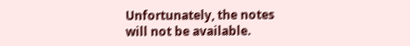Unfortunately, the notes will not be available.